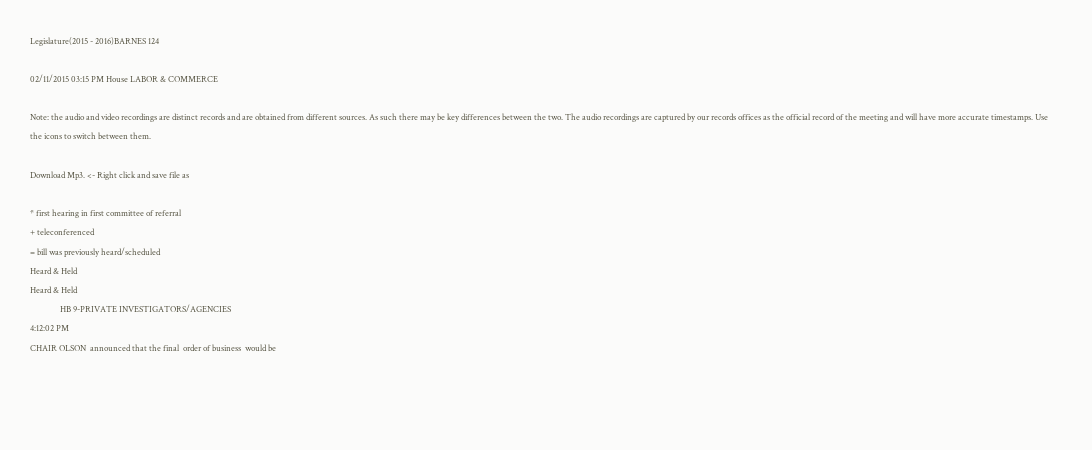Legislature(2015 - 2016)BARNES 124

02/11/2015 03:15 PM House LABOR & COMMERCE

Note: the audio and video recordings are distinct records and are obtained from different sources. As such there may be key differences between the two. The audio recordings are captured by our records offices as the official record of the meeting and will have more accurate timestamps. Use the icons to switch between them.

Download Mp3. <- Right click and save file as

* first hearing in first committee of referral
+ teleconferenced
= bill was previously heard/scheduled
Heard & Held
Heard & Held
               HB 9-PRIVATE INVESTIGATORS/AGENCIES
4:12:02 PM
CHAIR OLSON  announced that the final  order of business  would be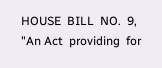HOUSE  BILL  NO.  9,  "An Act  providing  for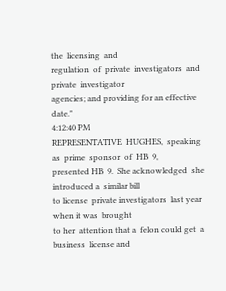the  licensing  and
regulation  of  private  investigators  and  private  investigator
agencies; and providing for an effective date."
4:12:40 PM
REPRESENTATIVE  HUGHES,  speaking   as  prime  sponsor  of  HB  9,
presented HB  9.  She acknowledged  she introduced a  similar bill
to license  private investigators  last year  when it was  brought
to her  attention that a  felon could get  a business  license and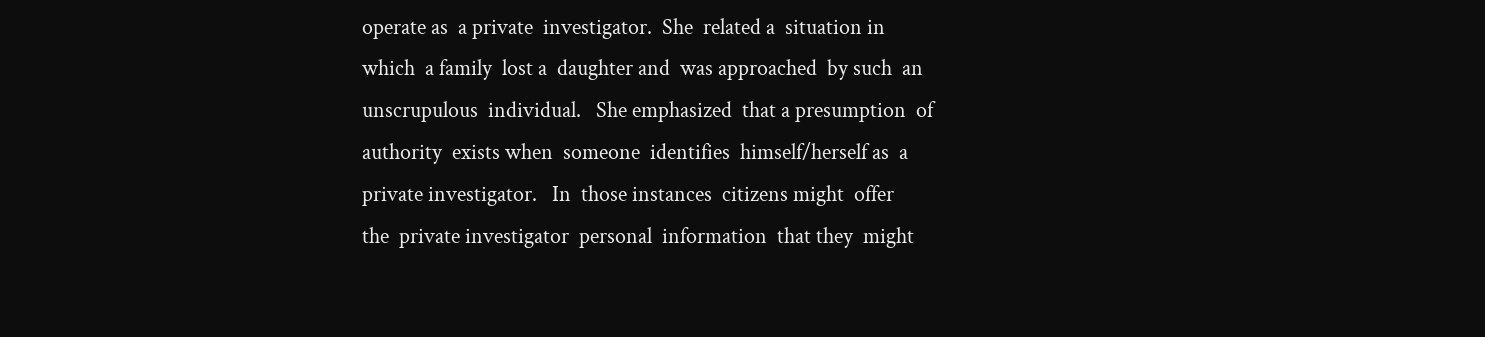operate as  a private  investigator.  She  related a  situation in
which  a family  lost a  daughter and  was approached  by such  an
unscrupulous  individual.   She emphasized  that a presumption  of
authority  exists when  someone  identifies  himself/herself as  a
private investigator.   In  those instances  citizens might  offer
the  private investigator  personal  information  that they  might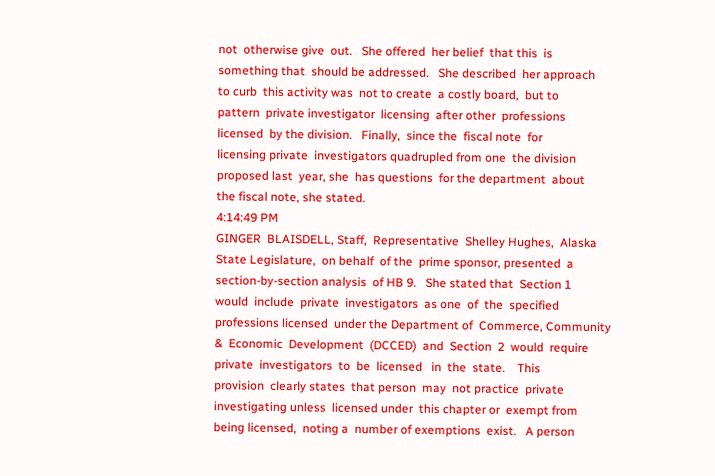not  otherwise give  out.   She offered  her belief  that this  is
something that  should be addressed.   She described  her approach
to curb  this activity was  not to create  a costly board,  but to
pattern  private investigator  licensing  after other  professions
licensed  by the division.   Finally,  since the  fiscal note  for
licensing private  investigators quadrupled from one  the division
proposed last  year, she  has questions  for the department  about
the fiscal note, she stated.
4:14:49 PM
GINGER  BLAISDELL, Staff,  Representative  Shelley Hughes,  Alaska
State Legislature,  on behalf  of the  prime sponsor, presented  a
section-by-section analysis  of HB 9.   She stated that  Section 1
would  include  private  investigators  as one  of  the  specified
professions licensed  under the Department of  Commerce, Community
&  Economic  Development  (DCCED)  and  Section  2  would  require
private  investigators  to  be  licensed   in  the  state.    This
provision  clearly states  that person  may  not practice  private
investigating unless  licensed under  this chapter or  exempt from
being licensed,  noting a  number of exemptions  exist.   A person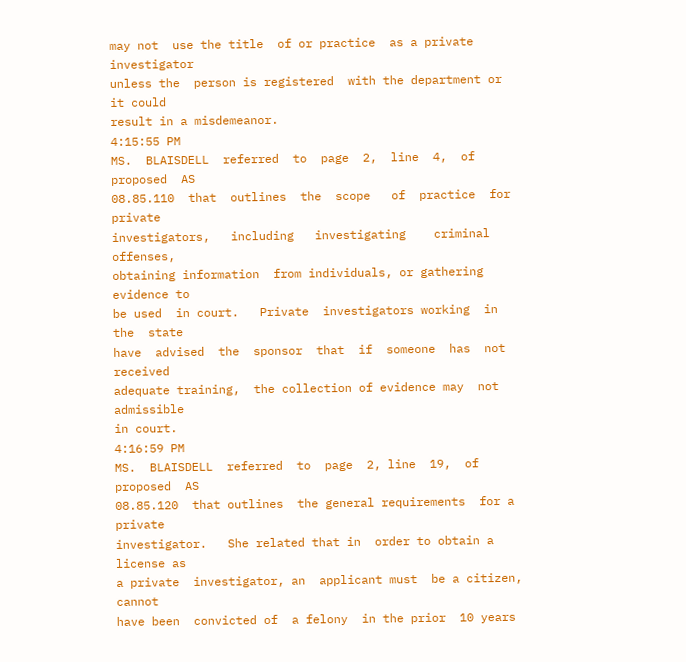may not  use the title  of or practice  as a private  investigator
unless the  person is registered  with the department or  it could
result in a misdemeanor.
4:15:55 PM
MS.  BLAISDELL  referred  to  page  2,  line  4,  of  proposed  AS
08.85.110  that  outlines  the  scope   of  practice  for  private
investigators,   including   investigating    criminal   offenses,
obtaining information  from individuals, or gathering  evidence to
be used  in court.   Private  investigators working  in the  state
have  advised  the  sponsor  that  if  someone  has  not  received
adequate training,  the collection of evidence may  not admissible
in court.
4:16:59 PM
MS.  BLAISDELL  referred  to  page  2, line  19,  of  proposed  AS
08.85.120  that outlines  the general requirements  for a  private
investigator.   She related that in  order to obtain a  license as
a private  investigator, an  applicant must  be a citizen,  cannot
have been  convicted of  a felony  in the prior  10 years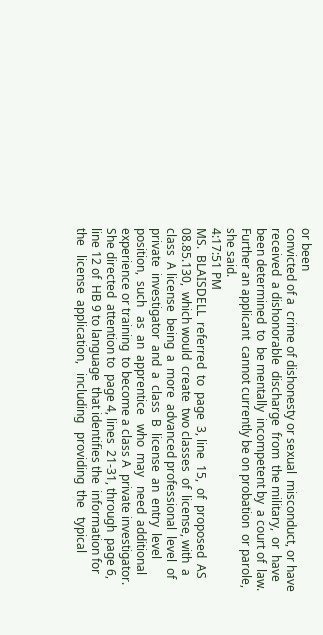or been
convicted of a  crime of dishonesty or sexual  misconduct, or have
received  a dishonorable  discharge  from  the military,  or  have
been determined  to  be mentally  incompetent by  a court of  law.
Further an applicant  cannot currently be on probation  or parole,
she said.
4:17:51 PM
MS.  BLAISDELL  referred  to  page  3, line  15,  of  proposed  AS
08.85.130,  which would  create  two classes  of  license, with  a
class  A license  being  a  more  advanced professional  level  of
private  investigator  and  a  class  B  license  an  entry  level
position,  such   as  an  apprentice   who  may   need  additional
experience or training  to become a class A  private investigator.
She directed  attention to  page 4, lines  21-31, through  page 6,
line 12 of  HB 9 to language  that identifies the  information for
the   license  application,   including   providing  the   typical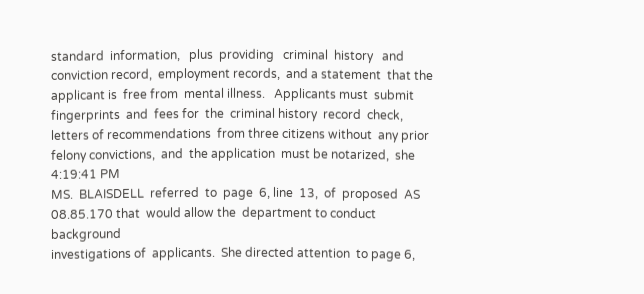standard  information,   plus  providing   criminal  history   and
conviction record,  employment records,  and a statement  that the
applicant is  free from  mental illness.   Applicants must  submit
fingerprints  and  fees for  the  criminal history  record  check,
letters of recommendations  from three citizens without  any prior
felony convictions,  and  the application  must be notarized,  she
4:19:41 PM
MS.  BLAISDELL  referred  to  page  6, line  13,  of  proposed  AS
08.85.170 that  would allow the  department to conduct  background
investigations of  applicants.  She directed attention  to page 6,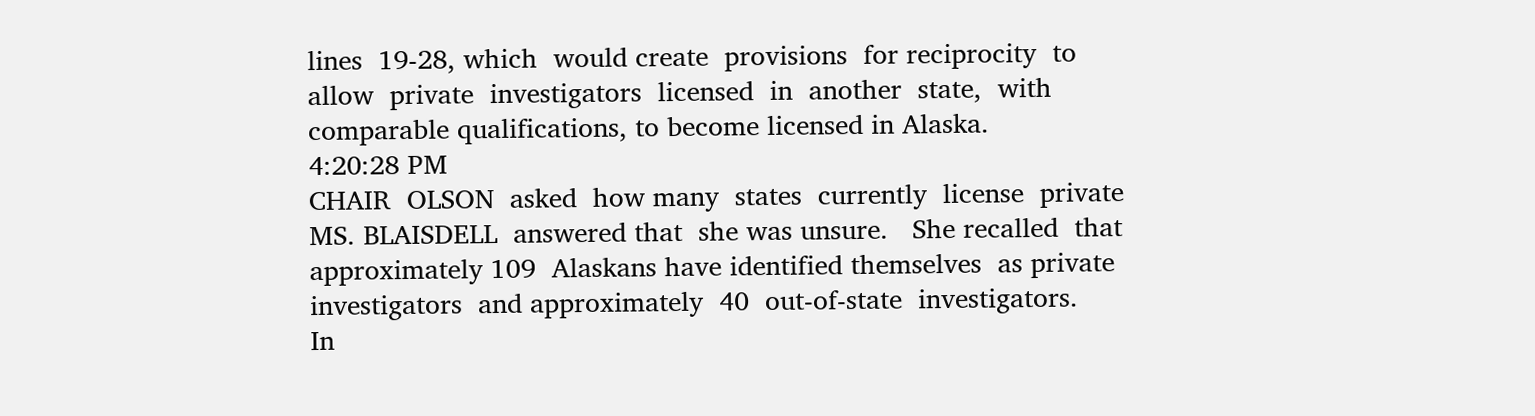lines  19-28, which  would create  provisions  for reciprocity  to
allow  private  investigators  licensed  in  another  state,  with
comparable qualifications, to become licensed in Alaska.
4:20:28 PM
CHAIR  OLSON  asked  how many  states  currently  license  private
MS. BLAISDELL  answered that  she was unsure.   She recalled  that
approximately 109  Alaskans have identified themselves  as private
investigators  and approximately  40  out-of-state  investigators.
In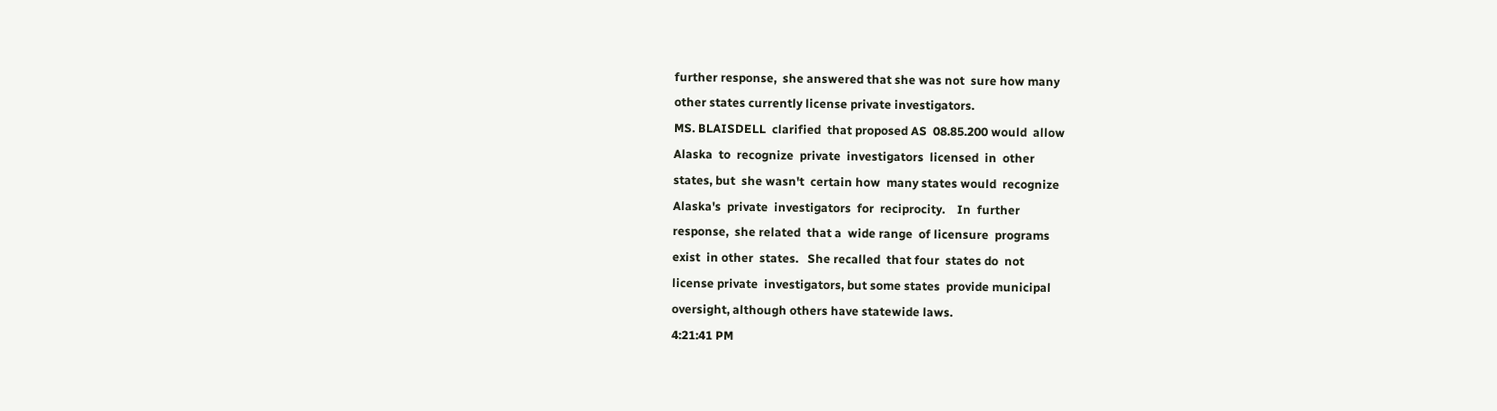further response,  she answered that she was not  sure how many
other states currently license private investigators.
MS. BLAISDELL  clarified  that proposed AS  08.85.200 would  allow
Alaska  to  recognize  private  investigators  licensed  in  other
states, but  she wasn't  certain how  many states would  recognize
Alaska's  private  investigators  for  reciprocity.    In  further
response,  she related  that a  wide range  of licensure  programs
exist  in other  states.   She recalled  that four  states do  not
license private  investigators, but some states  provide municipal
oversight, although others have statewide laws.
4:21:41 PM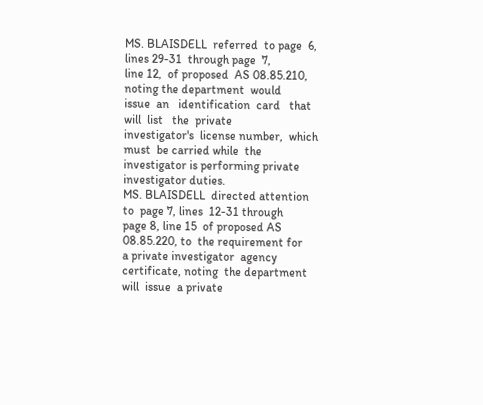MS. BLAISDELL  referred  to page  6, lines 29-31  through page  7,
line 12,  of proposed  AS 08.85.210,  noting the department  would
issue  an   identification  card   that  will  list   the  private
investigator's  license number,  which must  be carried while  the
investigator is performing private investigator duties.
MS. BLAISDELL  directed attention to  page 7, lines  12-31 through
page 8, line 15  of proposed AS 08.85.220, to  the requirement for
a private investigator  agency certificate, noting  the department
will  issue  a private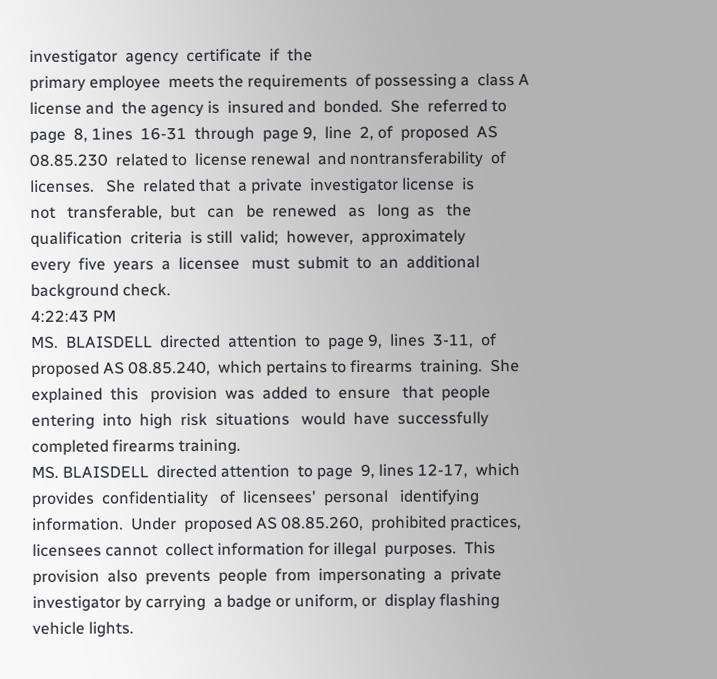investigator  agency  certificate  if  the
primary employee  meets the requirements  of possessing a  class A
license and  the agency is  insured and  bonded.  She  referred to
page  8, 1ines  16-31  through  page 9,  line  2, of  proposed  AS
08.85.230  related to  license renewal  and nontransferability  of
licenses.   She  related that  a private  investigator license  is
not   transferable,  but   can   be  renewed   as   long  as   the
qualification  criteria  is still  valid;  however,  approximately
every  five  years  a  licensee   must  submit  to  an  additional
background check.
4:22:43 PM
MS.  BLAISDELL  directed  attention  to  page 9,  lines  3-11,  of
proposed AS 08.85.240,  which pertains to firearms  training.  She
explained  this   provision  was  added  to  ensure   that  people
entering  into  high  risk  situations   would  have  successfully
completed firearms training.
MS. BLAISDELL  directed attention  to page  9, lines 12-17,  which
provides  confidentiality   of  licensees'  personal   identifying
information.  Under  proposed AS 08.85.260,  prohibited practices,
licensees cannot  collect information for illegal  purposes.  This
provision  also  prevents  people  from  impersonating  a  private
investigator by carrying  a badge or uniform, or  display flashing
vehicle lights.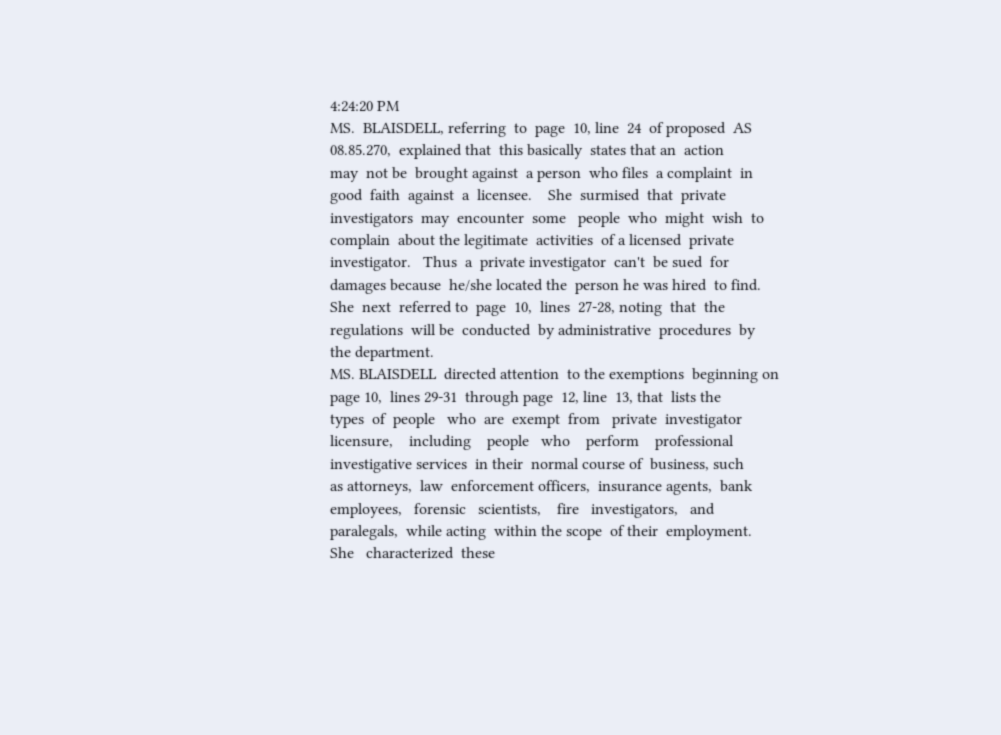4:24:20 PM
MS.  BLAISDELL, referring  to  page  10, line  24  of proposed  AS
08.85.270,  explained that  this basically  states that an  action
may  not be  brought against  a person  who files  a complaint  in
good  faith  against  a  licensee.    She  surmised  that  private
investigators  may  encounter  some   people  who  might  wish  to
complain  about the legitimate  activities  of a licensed  private
investigator.   Thus  a  private investigator  can't  be sued  for
damages because  he/she located the  person he was hired  to find.
She  next  referred to  page  10,  lines  27-28, noting  that  the
regulations  will be  conducted  by administrative  procedures  by
the department.
MS. BLAISDELL  directed attention  to the exemptions  beginning on
page 10,  lines 29-31  through page  12, line  13, that  lists the
types  of  people   who  are  exempt  from   private  investigator
licensure,    including    people   who    perform    professional
investigative services  in their  normal course of  business, such
as attorneys,  law  enforcement officers,  insurance agents,  bank
employees,   forensic   scientists,    fire   investigators,   and
paralegals,  while acting  within the scope  of their  employment.
She   characterized  these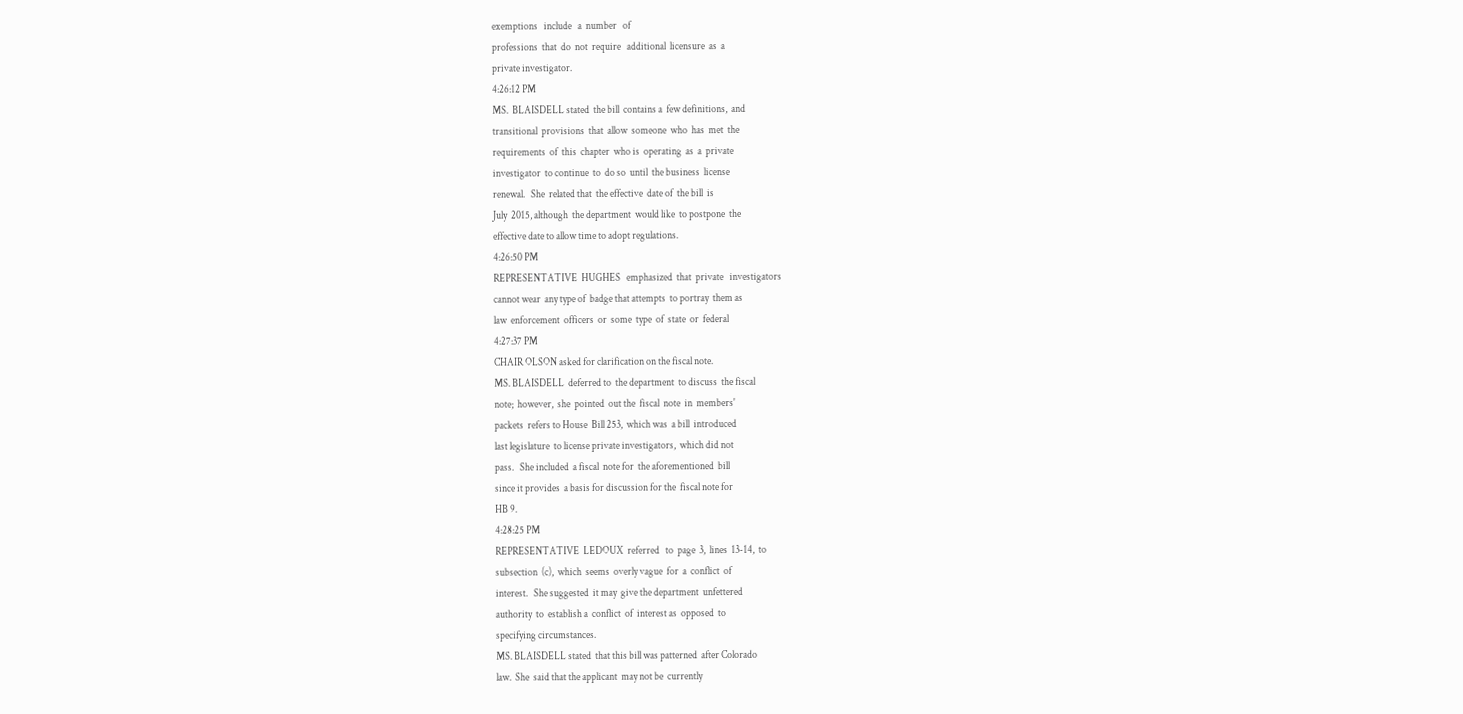exemptions   include   a  number   of
professions  that  do  not  require   additional  licensure  as  a
private investigator.
4:26:12 PM
MS.  BLAISDELL stated  the bill  contains a  few definitions,  and
transitional  provisions  that  allow  someone  who  has  met  the
requirements  of  this  chapter  who is  operating  as  a  private
investigator  to continue  to  do so  until  the business  license
renewal.   She  related that  the effective  date of  the bill  is
July  2015, although  the department  would like  to postpone  the
effective date to allow time to adopt regulations.
4:26:50 PM
REPRESENTATIVE  HUGHES   emphasized  that  private   investigators
cannot wear  any type of  badge that attempts  to portray  them as
law  enforcement  officers  or  some  type  of  state  or  federal
4:27:37 PM
CHAIR OLSON asked for clarification on the fiscal note.
MS. BLAISDELL  deferred to  the department  to discuss  the fiscal
note;  however,  she  pointed  out the  fiscal  note  in  members'
packets  refers to House  Bill 253,  which was  a bill  introduced
last legislature  to license private investigators,  which did not
pass.   She included  a fiscal  note for  the aforementioned  bill
since it provides  a basis for discussion for the  fiscal note for
HB 9.
4:28:25 PM
REPRESENTATIVE  LEDOUX  referred   to  page  3,  lines  13-14,  to
subsection  (c),  which  seems  overly vague  for  a  conflict  of
interest.   She suggested  it may  give the department  unfettered
authority  to  establish a  conflict  of  interest as  opposed  to
specifying circumstances.
MS. BLAISDELL stated  that this bill was patterned  after Colorado
law.  She  said that the applicant  may not be  currently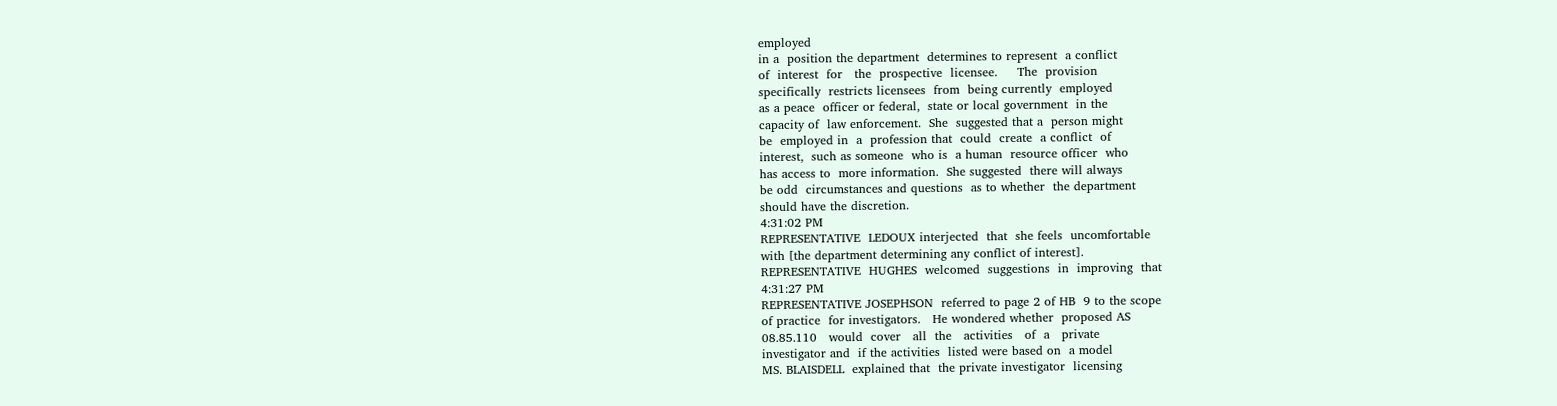employed
in a  position the department  determines to represent  a conflict
of  interest  for   the  prospective  licensee.     The  provision
specifically  restricts licensees  from  being currently  employed
as a peace  officer or federal,  state or local government  in the
capacity of  law enforcement.  She  suggested that a  person might
be  employed in  a  profession that  could  create  a conflict  of
interest,  such as someone  who is  a human  resource officer  who
has access to  more information.  She suggested  there will always
be odd  circumstances and questions  as to whether  the department
should have the discretion.
4:31:02 PM
REPRESENTATIVE  LEDOUX interjected  that  she feels  uncomfortable
with [the department determining any conflict of interest].
REPRESENTATIVE  HUGHES  welcomed  suggestions  in  improving  that
4:31:27 PM
REPRESENTATIVE JOSEPHSON  referred to page 2 of HB  9 to the scope
of practice  for investigators.   He wondered whether  proposed AS
08.85.110   would  cover   all  the   activities   of  a   private
investigator and  if the activities  listed were based on  a model
MS. BLAISDELL  explained that  the private investigator  licensing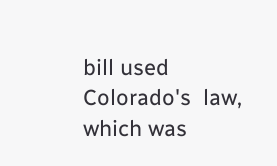bill used Colorado's  law, which was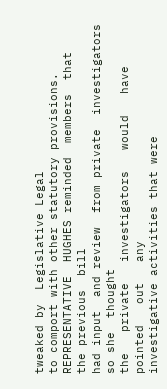tweaked by  Legislative Legal
to comport with other statutory provisions.
REPRESENTATIVE  HUGHES reminded  members  that  the previous  bill
had input  and review  from private  investigators so she  thought
the   private   investigators   would   have   pointed   out   any
investigative activities that were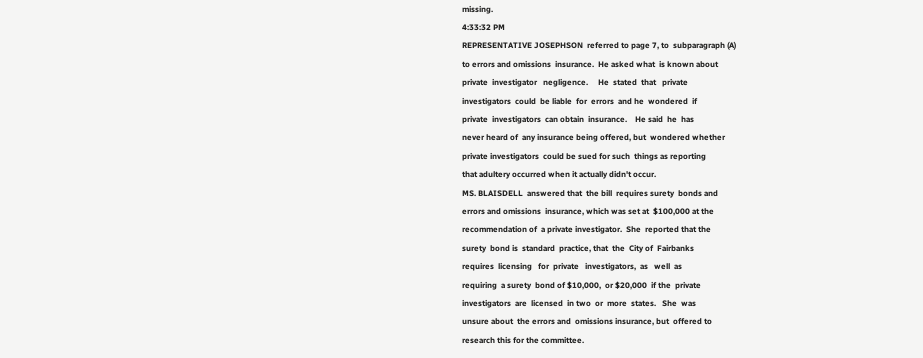missing.
4:33:32 PM
REPRESENTATIVE JOSEPHSON  referred to page 7, to  subparagraph (A)
to errors and omissions  insurance.  He asked what  is known about
private  investigator   negligence.     He  stated  that   private
investigators  could  be liable  for  errors  and he  wondered  if
private  investigators  can obtain  insurance.    He said  he  has
never heard of  any insurance being offered, but  wondered whether
private investigators  could be sued for such  things as reporting
that adultery occurred when it actually didn't occur.
MS. BLAISDELL  answered that  the bill  requires surety  bonds and
errors and omissions  insurance, which was set at  $100,000 at the
recommendation of  a private investigator.  She  reported that the
surety  bond is  standard  practice, that  the  City of  Fairbanks
requires  licensing   for  private   investigators,  as   well  as
requiring  a surety  bond of $10,000,  or $20,000  if the  private
investigators  are  licensed  in two  or  more  states.   She  was
unsure about  the errors and  omissions insurance, but  offered to
research this for the committee.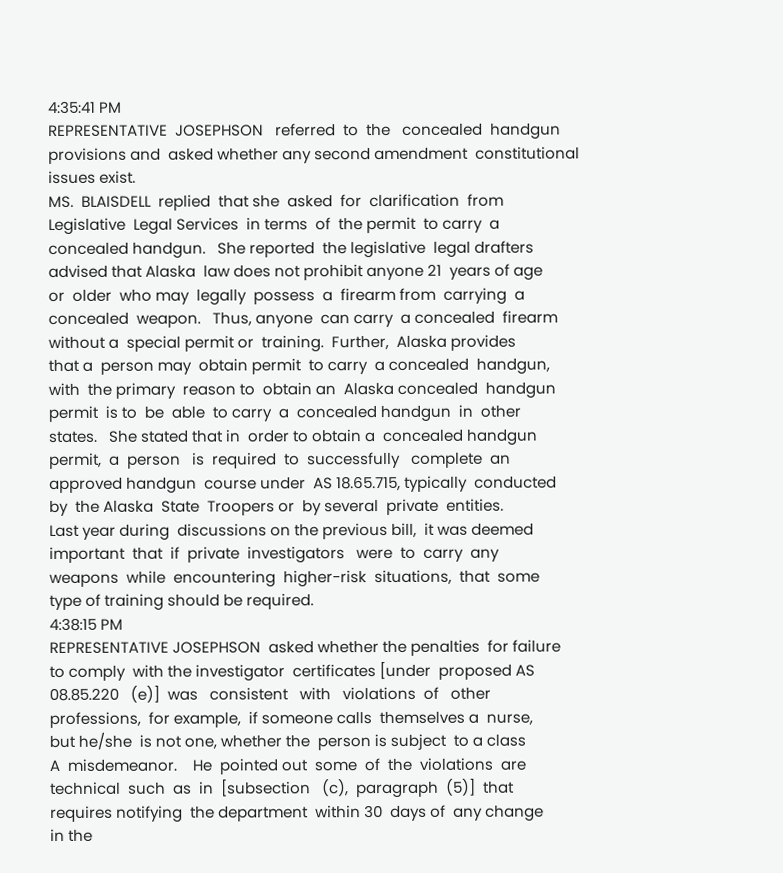4:35:41 PM
REPRESENTATIVE  JOSEPHSON   referred  to  the   concealed  handgun
provisions and  asked whether any second amendment  constitutional
issues exist.
MS.  BLAISDELL  replied  that she  asked  for  clarification  from
Legislative  Legal Services  in terms  of  the permit  to carry  a
concealed handgun.   She reported  the legislative  legal drafters
advised that Alaska  law does not prohibit anyone 21  years of age
or  older  who may  legally  possess  a  firearm from  carrying  a
concealed  weapon.   Thus, anyone  can carry  a concealed  firearm
without a  special permit or  training.  Further,  Alaska provides
that a  person may  obtain permit  to carry  a concealed  handgun,
with  the primary  reason to  obtain an  Alaska concealed  handgun
permit  is to  be  able  to carry  a  concealed handgun  in  other
states.   She stated that in  order to obtain a  concealed handgun
permit,  a  person   is  required  to  successfully   complete  an
approved handgun  course under  AS 18.65.715, typically  conducted
by  the Alaska  State  Troopers or  by several  private  entities.
Last year during  discussions on the previous bill,  it was deemed
important  that  if  private  investigators   were  to  carry  any
weapons  while  encountering  higher-risk  situations,  that  some
type of training should be required.
4:38:15 PM
REPRESENTATIVE JOSEPHSON  asked whether the penalties  for failure
to comply  with the investigator  certificates [under  proposed AS
08.85.220   (e)]  was   consistent   with   violations  of   other
professions,  for example,  if someone calls  themselves a  nurse,
but he/she  is not one, whether the  person is subject  to a class
A  misdemeanor.    He  pointed out  some  of  the  violations  are
technical  such  as  in  [subsection   (c),  paragraph  (5)]  that
requires notifying  the department  within 30  days of  any change
in the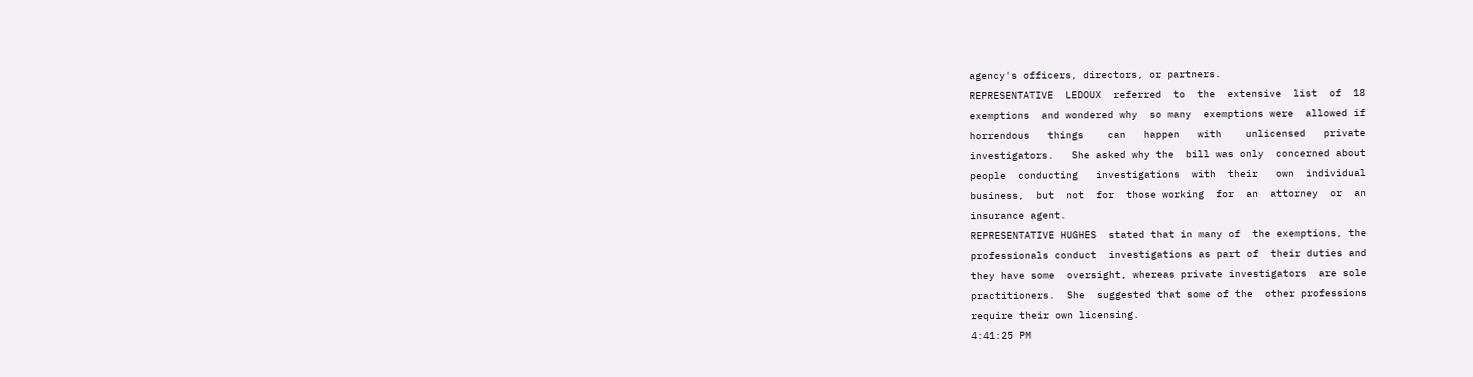agency's officers, directors, or partners.
REPRESENTATIVE  LEDOUX  referred  to  the  extensive  list  of  18
exemptions  and wondered why  so many  exemptions were  allowed if
horrendous   things    can   happen   with    unlicensed   private
investigators.   She asked why the  bill was only  concerned about
people  conducting   investigations  with  their   own  individual
business,  but  not  for  those working  for  an  attorney  or  an
insurance agent.
REPRESENTATIVE HUGHES  stated that in many of  the exemptions, the
professionals conduct  investigations as part of  their duties and
they have some  oversight, whereas private investigators  are sole
practitioners.  She  suggested that some of the  other professions
require their own licensing.
4:41:25 PM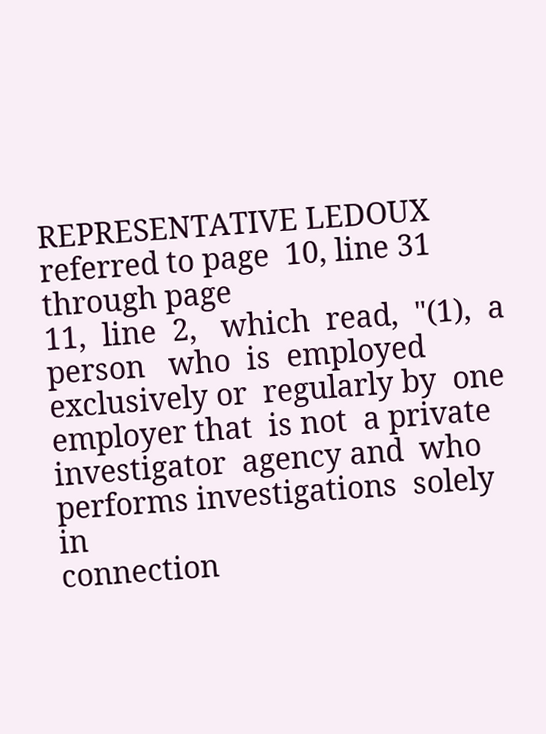REPRESENTATIVE LEDOUX  referred to page  10, line 31  through page
11,  line  2,   which  read,  "(1),  a  person   who  is  employed
exclusively or  regularly by  one employer that  is not  a private
investigator  agency and  who  performs investigations  solely  in
connection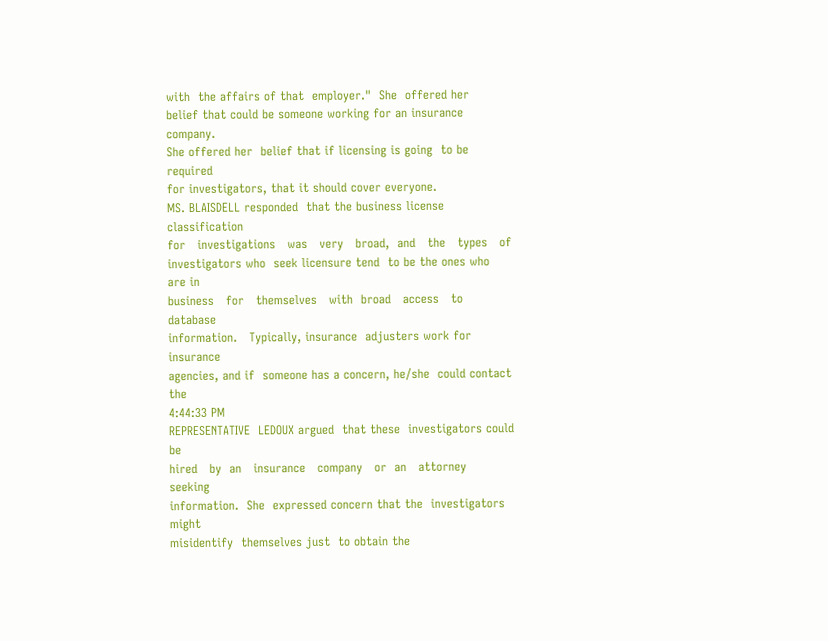with  the affairs of that  employer."  She  offered her
belief that could be someone working for an insurance company.
She offered her  belief that if licensing is going  to be required
for investigators, that it should cover everyone.
MS. BLAISDELL responded  that the business license  classification
for   investigations   was   very   broad,  and   the   types   of
investigators who  seek licensure tend  to be the ones who  are in
business   for   themselves   with  broad   access   to   database
information.   Typically, insurance  adjusters work for  insurance
agencies, and if  someone has a concern, he/she  could contact the
4:44:33 PM
REPRESENTATIVE  LEDOUX argued  that these  investigators could  be
hired   by  an   insurance   company   or  an   attorney   seeking
information.  She  expressed concern that the  investigators might
misidentify  themselves just  to obtain the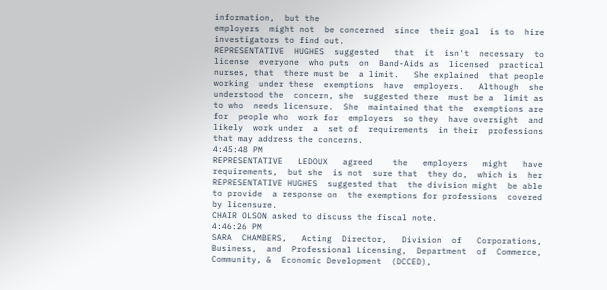information,  but the
employers  might not  be concerned  since  their goal  is to  hire
investigators to find out.
REPRESENTATIVE  HUGHES  suggested   that  it  isn't  necessary  to
license  everyone  who puts  on  Band-Aids as  licensed  practical
nurses, that  there must be  a limit.   She explained  that people
working  under these  exemptions  have  employers.   Although  she
understood the  concern, she  suggested there  must be a  limit as
to who  needs licensure.  She  maintained that the  exemptions are
for  people who  work for  employers  so they  have oversight  and
likely  work under  a  set of  requirements  in their  professions
that may address the concerns.
4:45:48 PM
REPRESENTATIVE   LEDOUX   agreed    the   employers   might   have
requirements,  but she  is not  sure that  they do,  which is  her
REPRESENTATIVE HUGHES  suggested that  the division might  be able
to provide  a response on  the exemptions for professions  covered
by licensure.
CHAIR OLSON asked to discuss the fiscal note.
4:46:26 PM
SARA  CHAMBERS,   Acting  Director,   Division  of   Corporations,
Business,  and  Professional Licensing,  Department  of  Commerce,
Community, &  Economic Development  (DCCED),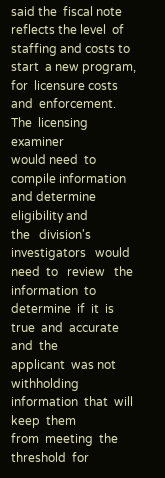said the  fiscal note
reflects the level  of staffing and costs to start  a new program,
for  licensure costs  and  enforcement.   The  licensing  examiner
would need  to compile information  and determine  eligibility and
the   division's   investigators   would   need  to   review   the
information  to determine  if  it  is true  and  accurate and  the
applicant  was not  withholding information  that  will keep  them
from  meeting  the  threshold  for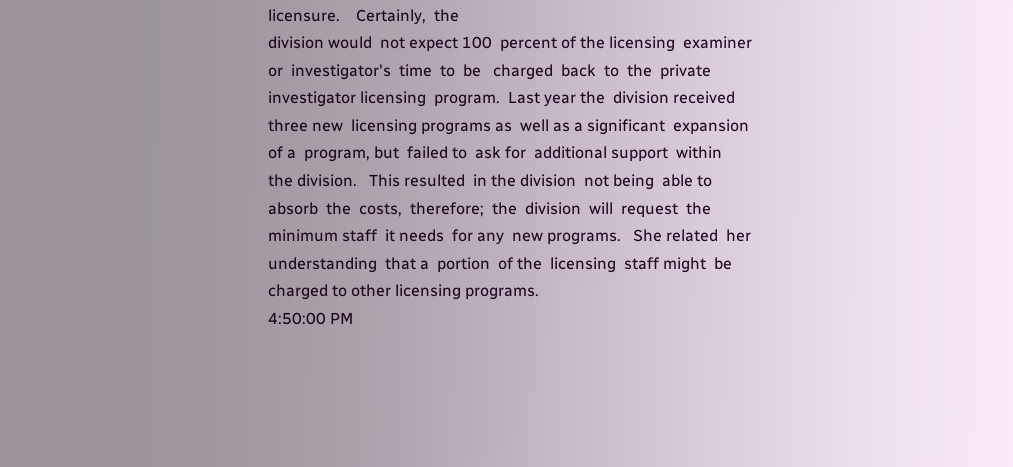licensure.    Certainly,  the
division would  not expect 100  percent of the licensing  examiner
or  investigator's  time  to  be   charged  back  to  the  private
investigator licensing  program.  Last year the  division received
three new  licensing programs as  well as a significant  expansion
of a  program, but  failed to  ask for  additional support  within
the division.   This resulted  in the division  not being  able to
absorb  the  costs,  therefore;  the  division  will  request  the
minimum staff  it needs  for any  new programs.   She related  her
understanding  that a  portion  of the  licensing  staff might  be
charged to other licensing programs.
4:50:00 PM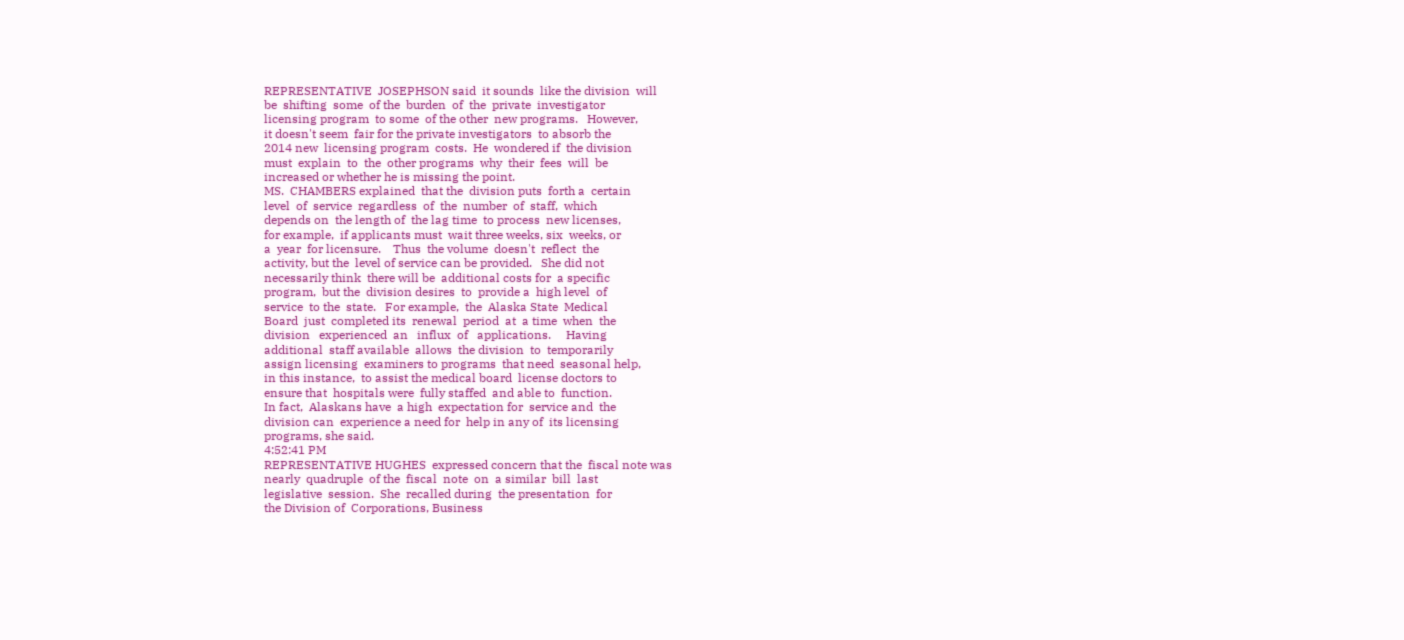REPRESENTATIVE  JOSEPHSON said  it sounds  like the division  will
be  shifting  some  of the  burden  of  the  private  investigator
licensing program  to some  of the other  new programs.   However,
it doesn't seem  fair for the private investigators  to absorb the
2014 new  licensing program  costs.  He  wondered if  the division
must  explain  to  the  other programs  why  their  fees  will  be
increased or whether he is missing the point.
MS.  CHAMBERS explained  that the  division puts  forth a  certain
level  of  service  regardless  of  the  number  of  staff,  which
depends on  the length of  the lag time  to process  new licenses,
for example,  if applicants must  wait three weeks, six  weeks, or
a  year  for licensure.    Thus  the volume  doesn't  reflect  the
activity, but the  level of service can be provided.   She did not
necessarily think  there will be  additional costs for  a specific
program,  but the  division desires  to  provide a  high level  of
service  to the  state.   For example,  the  Alaska State  Medical
Board  just  completed its  renewal  period  at  a time  when  the
division   experienced  an   influx  of   applications.     Having
additional  staff available  allows  the division  to  temporarily
assign licensing  examiners to programs  that need  seasonal help,
in this instance,  to assist the medical board  license doctors to
ensure that  hospitals were  fully staffed  and able to  function.
In fact,  Alaskans have  a high  expectation for  service and  the
division can  experience a need for  help in any of  its licensing
programs, she said.
4:52:41 PM
REPRESENTATIVE HUGHES  expressed concern that the  fiscal note was
nearly  quadruple  of the  fiscal  note  on  a similar  bill  last
legislative  session.  She  recalled during  the presentation  for
the Division of  Corporations, Business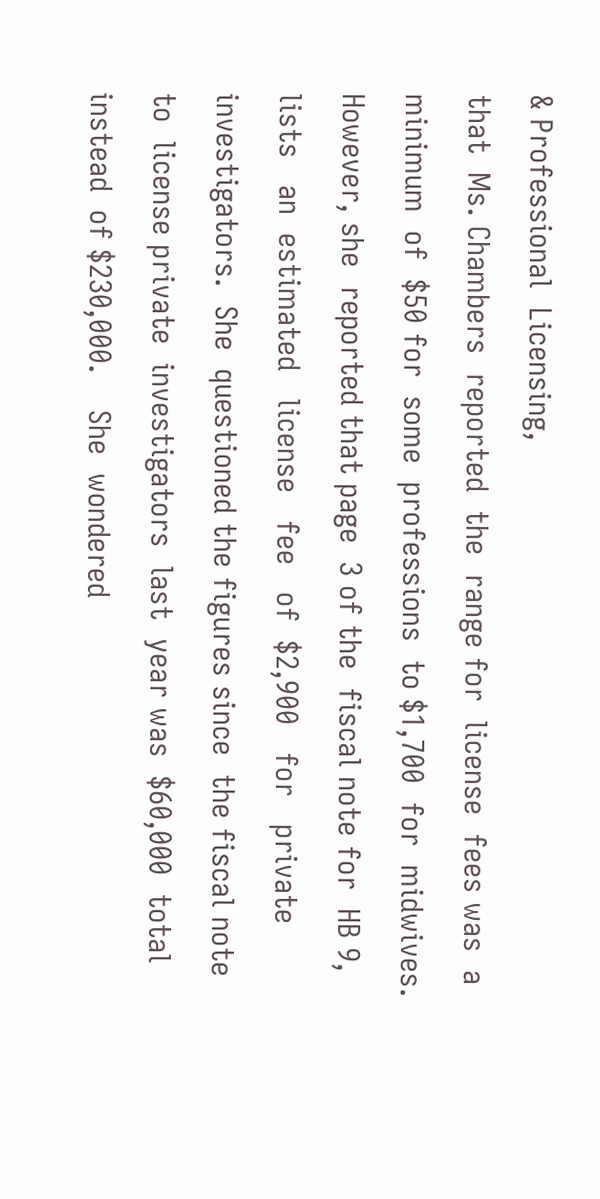& Professional  Licensing,
that  Ms. Chambers  reported  the  range for  license  fees was  a
minimum  of  $50 for  some  professions  to $1,700  for  midwives.
However, she  reported that page  3 of the  fiscal note for  HB 9,
lists   an  estimated   license   fee   of  $2,900   for   private
investigators.  She  questioned the figures since  the fiscal note
to  license private  investigators  last  year was  $60,000  total
instead  of $230,000.    She  wondered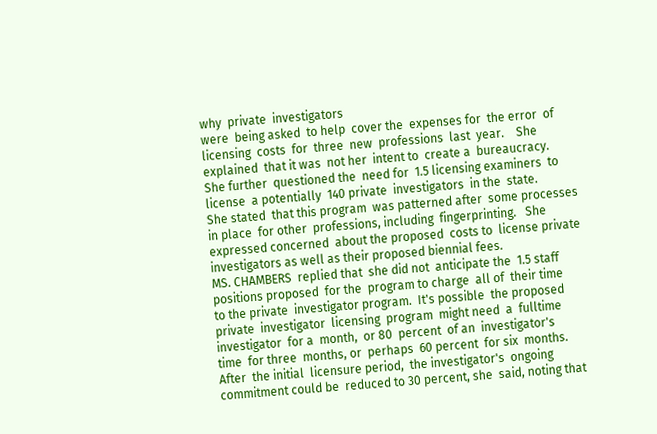why  private  investigators
were  being asked  to help  cover the  expenses for  the error  of
licensing  costs  for  three  new  professions  last  year.    She
explained  that it was  not her  intent to  create a  bureaucracy.
She further  questioned the  need for  1.5 licensing examiners  to
license  a potentially  140 private  investigators  in the  state.
She stated  that this program  was patterned after  some processes
in place  for other  professions, including  fingerprinting.   She
expressed concerned  about the proposed  costs to  license private
investigators as well as their proposed biennial fees.
MS. CHAMBERS  replied that  she did not  anticipate the  1.5 staff
positions proposed  for the  program to charge  all of  their time
to the private  investigator program.  It's possible  the proposed
private  investigator  licensing  program  might need  a  fulltime
investigator  for a  month,  or 80  percent  of an  investigator's
time  for three  months, or  perhaps  60 percent  for six  months.
After  the initial  licensure period,  the investigator's  ongoing
commitment could be  reduced to 30 percent, she  said, noting that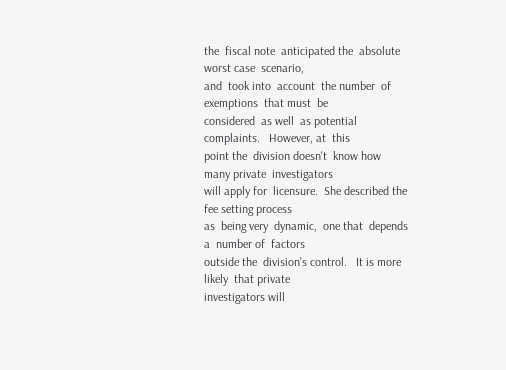the  fiscal note  anticipated the  absolute  worst case  scenario,
and  took into  account  the number  of  exemptions  that must  be
considered  as well  as potential  complaints.   However, at  this
point the  division doesn't  know how  many private  investigators
will apply for  licensure.  She described the  fee setting process
as  being very  dynamic,  one that  depends  a  number of  factors
outside the  division's control.   It is more likely  that private
investigators will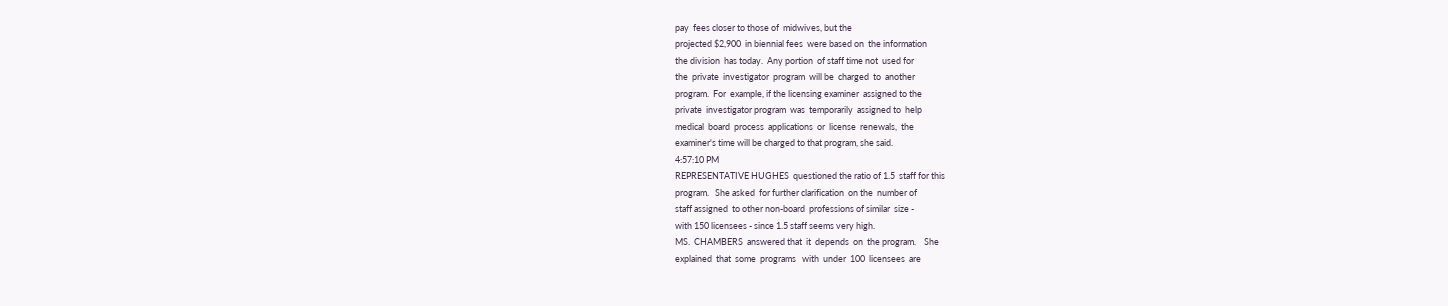pay  fees closer to those of  midwives, but the
projected $2,900  in biennial fees  were based on  the information
the division  has today.  Any portion  of staff time not  used for
the  private  investigator  program  will be  charged  to  another
program.  For  example, if the licensing examiner  assigned to the
private  investigator program  was  temporarily  assigned to  help
medical  board  process  applications  or  license  renewals,  the
examiner's time will be charged to that program, she said.
4:57:10 PM
REPRESENTATIVE HUGHES  questioned the ratio of 1.5  staff for this
program.   She asked  for further clarification  on the  number of
staff assigned  to other non-board  professions of similar  size -
with 150 licensees - since 1.5 staff seems very high.
MS.  CHAMBERS  answered that  it  depends  on  the program.    She
explained  that  some  programs   with  under  100  licensees  are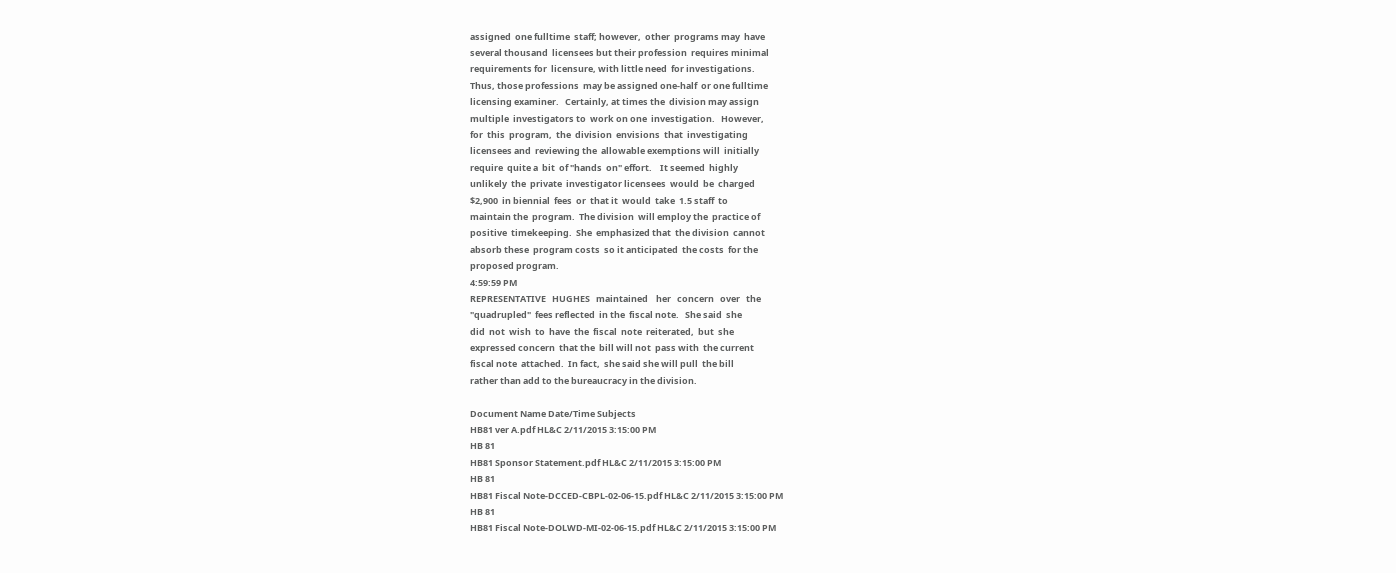assigned  one fulltime  staff; however,  other  programs may  have
several thousand  licensees but their profession  requires minimal
requirements for  licensure, with little need  for investigations.
Thus, those professions  may be assigned one-half  or one fulltime
licensing examiner.   Certainly, at times the  division may assign
multiple  investigators to  work on one  investigation.   However,
for  this  program,  the  division  envisions  that  investigating
licensees and  reviewing the  allowable exemptions will  initially
require  quite a  bit  of "hands  on" effort.    It seemed  highly
unlikely  the  private  investigator licensees  would  be  charged
$2,900  in biennial  fees  or  that it  would  take  1.5 staff  to
maintain the  program.  The division  will employ the  practice of
positive  timekeeping.  She  emphasized that  the division  cannot
absorb these  program costs  so it anticipated  the costs  for the
proposed program.
4:59:59 PM
REPRESENTATIVE   HUGHES   maintained    her   concern   over   the
"quadrupled"  fees reflected  in the  fiscal note.   She said  she
did  not  wish  to  have  the  fiscal  note  reiterated,  but  she
expressed concern  that the  bill will not  pass with  the current
fiscal note  attached.  In fact,  she said she will pull  the bill
rather than add to the bureaucracy in the division.

Document Name Date/Time Subjects
HB81 ver A.pdf HL&C 2/11/2015 3:15:00 PM
HB 81
HB81 Sponsor Statement.pdf HL&C 2/11/2015 3:15:00 PM
HB 81
HB81 Fiscal Note-DCCED-CBPL-02-06-15.pdf HL&C 2/11/2015 3:15:00 PM
HB 81
HB81 Fiscal Note-DOLWD-MI-02-06-15.pdf HL&C 2/11/2015 3:15:00 PM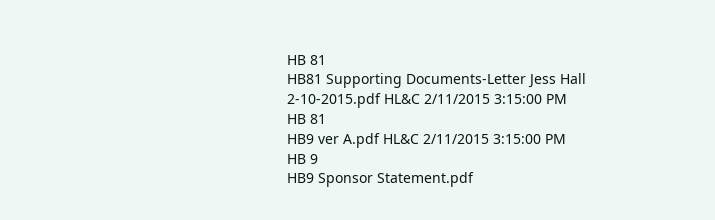HB 81
HB81 Supporting Documents-Letter Jess Hall 2-10-2015.pdf HL&C 2/11/2015 3:15:00 PM
HB 81
HB9 ver A.pdf HL&C 2/11/2015 3:15:00 PM
HB 9
HB9 Sponsor Statement.pdf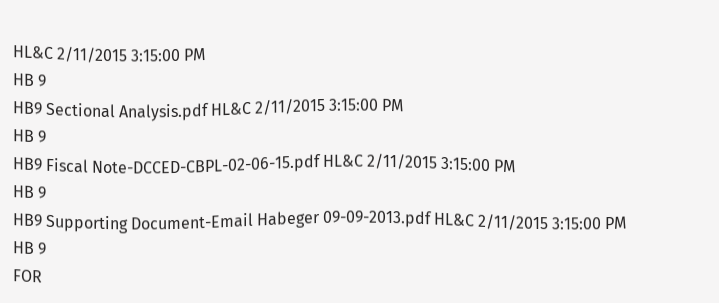HL&C 2/11/2015 3:15:00 PM
HB 9
HB9 Sectional Analysis.pdf HL&C 2/11/2015 3:15:00 PM
HB 9
HB9 Fiscal Note-DCCED-CBPL-02-06-15.pdf HL&C 2/11/2015 3:15:00 PM
HB 9
HB9 Supporting Document-Email Habeger 09-09-2013.pdf HL&C 2/11/2015 3:15:00 PM
HB 9
FOR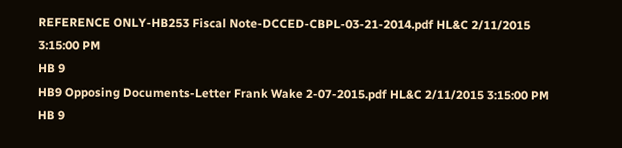REFERENCE ONLY-HB253 Fiscal Note-DCCED-CBPL-03-21-2014.pdf HL&C 2/11/2015 3:15:00 PM
HB 9
HB9 Opposing Documents-Letter Frank Wake 2-07-2015.pdf HL&C 2/11/2015 3:15:00 PM
HB 9